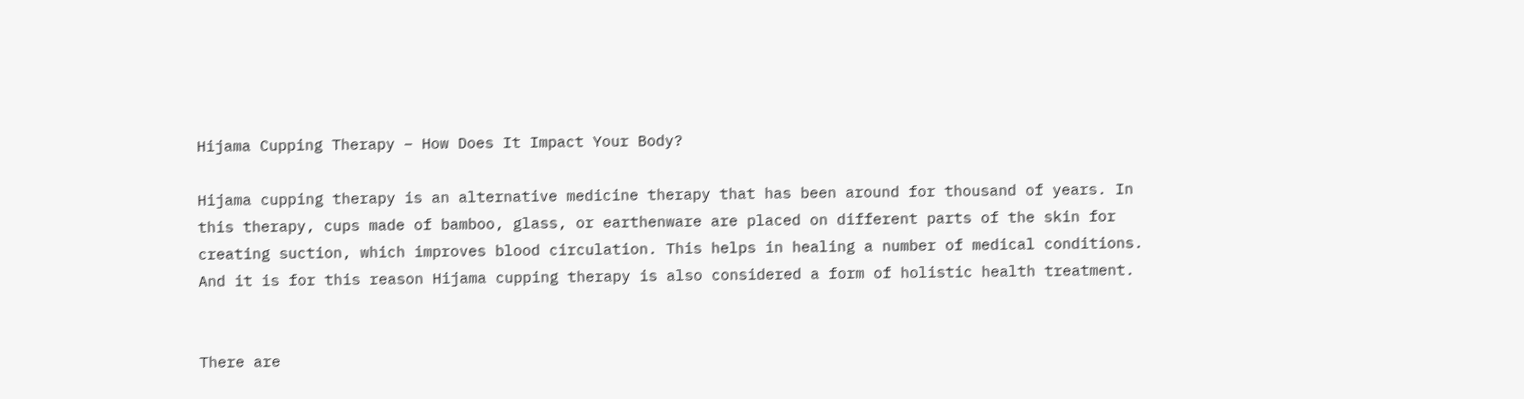Hijama Cupping Therapy – How Does It Impact Your Body?

Hijama cupping therapy is an alternative medicine therapy that has been around for thousand of years. In this therapy, cups made of bamboo, glass, or earthenware are placed on different parts of the skin for creating suction, which improves blood circulation. This helps in healing a number of medical conditions. And it is for this reason Hijama cupping therapy is also considered a form of holistic health treatment.


There are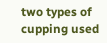two types of cupping used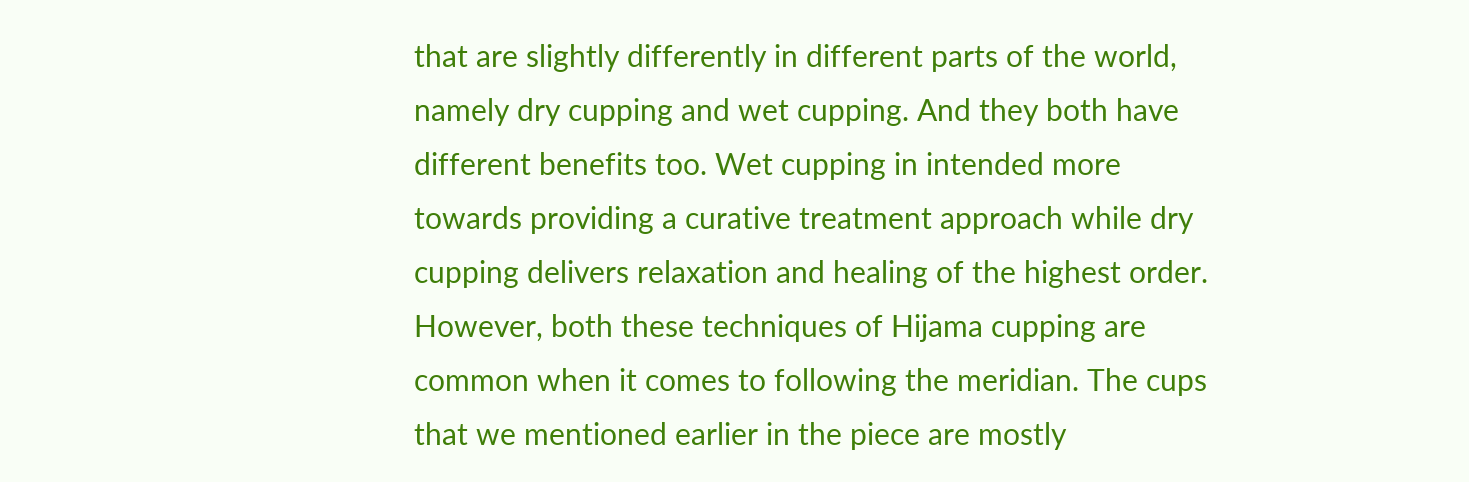that are slightly differently in different parts of the world, namely dry cupping and wet cupping. And they both have different benefits too. Wet cupping in intended more towards providing a curative treatment approach while dry cupping delivers relaxation and healing of the highest order. However, both these techniques of Hijama cupping are common when it comes to following the meridian. The cups that we mentioned earlier in the piece are mostly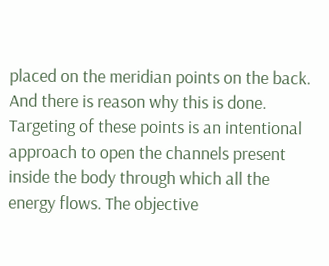placed on the meridian points on the back. And there is reason why this is done. Targeting of these points is an intentional approach to open the channels present inside the body through which all the energy flows. The objective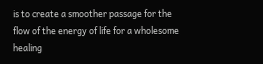is to create a smoother passage for the flow of the energy of life for a wholesome healing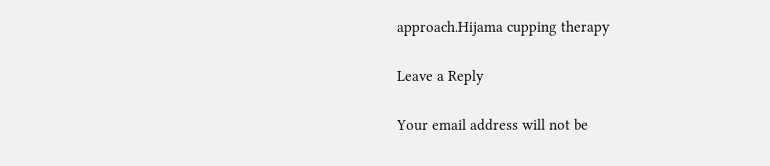approach.Hijama cupping therapy

Leave a Reply

Your email address will not be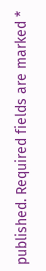published. Required fields are marked *